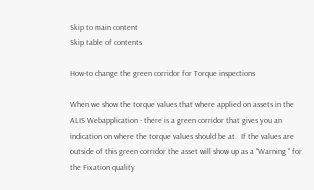Skip to main content
Skip table of contents

How-to change the green corridor for Torque inspections

When we show the torque values that where applied on assets in the ALIS Webapplication - there is a green corridor that gives you an indication on where the torque values should be at.  If the values are outside of this green corridor the asset will show up as a "Warning " for the Fixation quality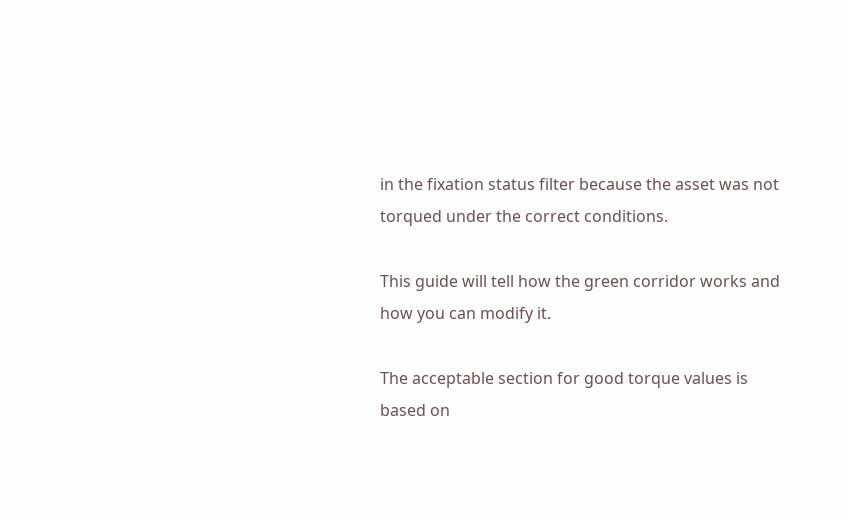in the fixation status filter because the asset was not torqued under the correct conditions.

This guide will tell how the green corridor works and how you can modify it.

The acceptable section for good torque values is based on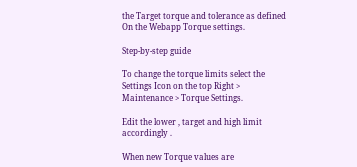the Target torque and tolerance as defined On the Webapp Torque settings.

Step-by-step guide

To change the torque limits select the Settings Icon on the top Right > Maintenance > Torque Settings.

Edit the lower , target and high limit accordingly .

When new Torque values are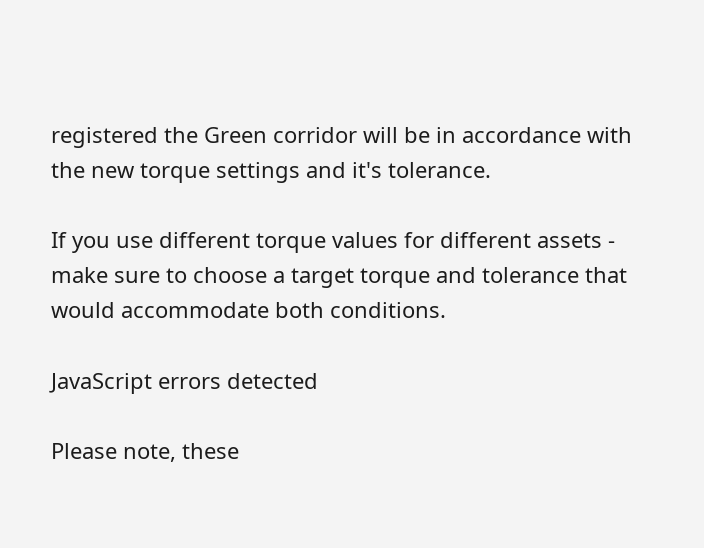registered the Green corridor will be in accordance with the new torque settings and it's tolerance.

If you use different torque values for different assets - make sure to choose a target torque and tolerance that would accommodate both conditions.

JavaScript errors detected

Please note, these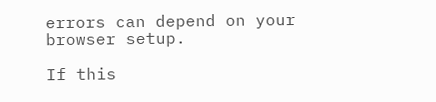errors can depend on your browser setup.

If this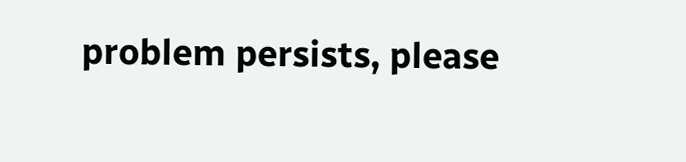problem persists, please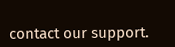contact our support.